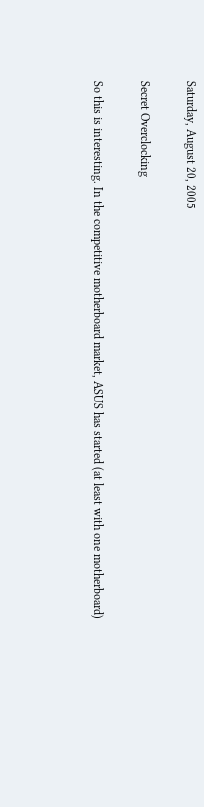Saturday, August 20, 2005

Secret Overclocking

So this is interesting. In the competitive motherboard market, ASUS has started (at least with one motherboard)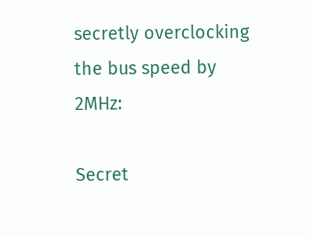secretly overclocking the bus speed by 2MHz:

Secret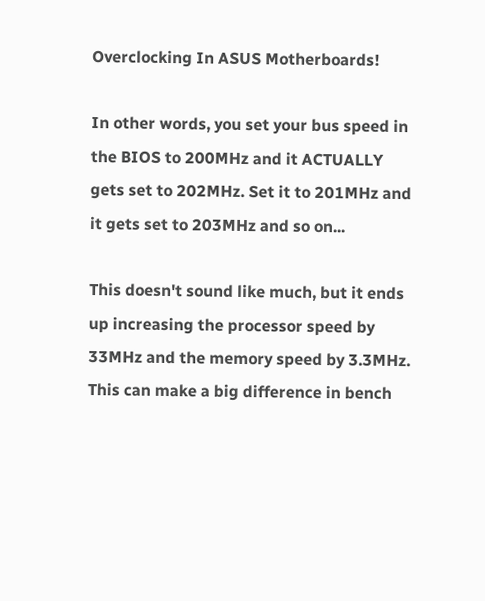Overclocking In ASUS Motherboards!

In other words, you set your bus speed in the BIOS to 200MHz and it ACTUALLY gets set to 202MHz. Set it to 201MHz and it gets set to 203MHz and so on...

This doesn't sound like much, but it ends up increasing the processor speed by 33MHz and the memory speed by 3.3MHz. This can make a big difference in bench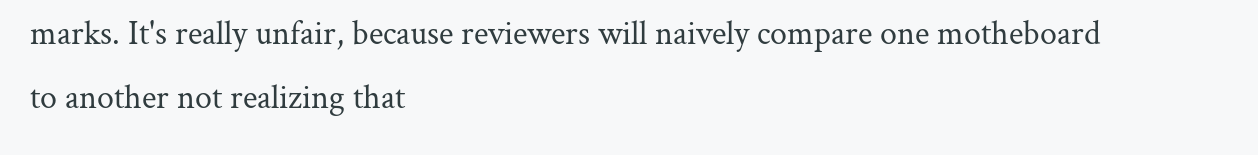marks. It's really unfair, because reviewers will naively compare one motheboard to another not realizing that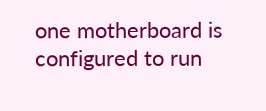one motherboard is configured to run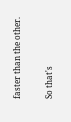faster than the other.

So that's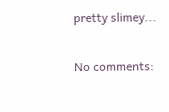pretty slimey...

No comments: